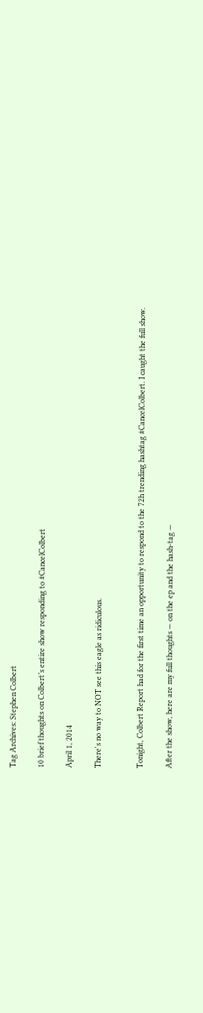Tag Archives: Stephen Colbert

10 brief thoughts on Colbert’s entire show responding to #CancelColbert

April 1, 2014

There's no way to NOT see this eagle as ridiculous.


Tonight, Colbert Report had for the first time an opportunity to respond to the 72h trending hashtag #CancelColbert. I caught the full show.

After the show, here are my full thoughts — on the ep and the hash-tag —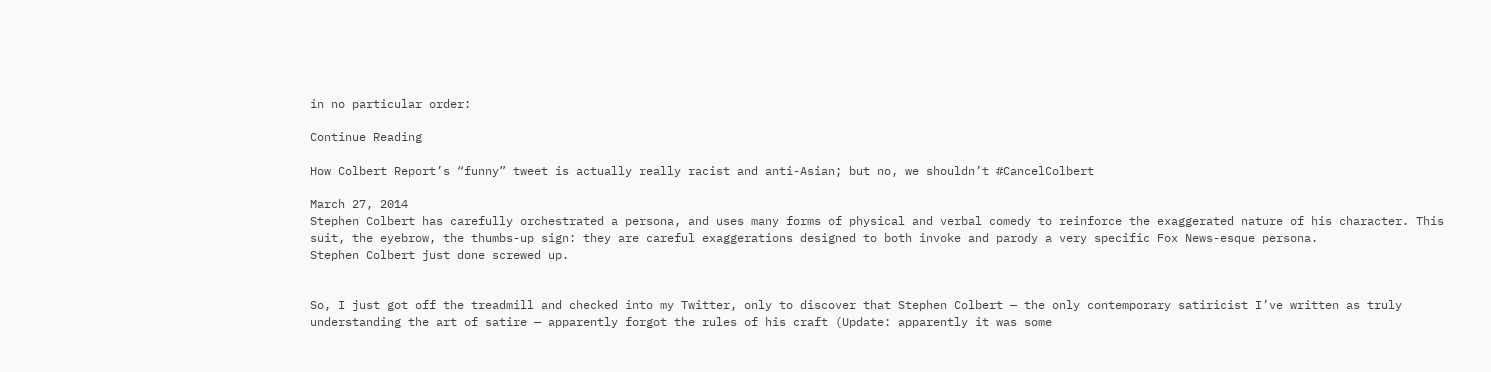in no particular order:

Continue Reading

How Colbert Report’s “funny” tweet is actually really racist and anti-Asian; but no, we shouldn’t #CancelColbert

March 27, 2014
Stephen Colbert has carefully orchestrated a persona, and uses many forms of physical and verbal comedy to reinforce the exaggerated nature of his character. This suit, the eyebrow, the thumbs-up sign: they are careful exaggerations designed to both invoke and parody a very specific Fox News-esque persona.
Stephen Colbert just done screwed up.


So, I just got off the treadmill and checked into my Twitter, only to discover that Stephen Colbert — the only contemporary satiricist I’ve written as truly understanding the art of satire — apparently forgot the rules of his craft (Update: apparently it was some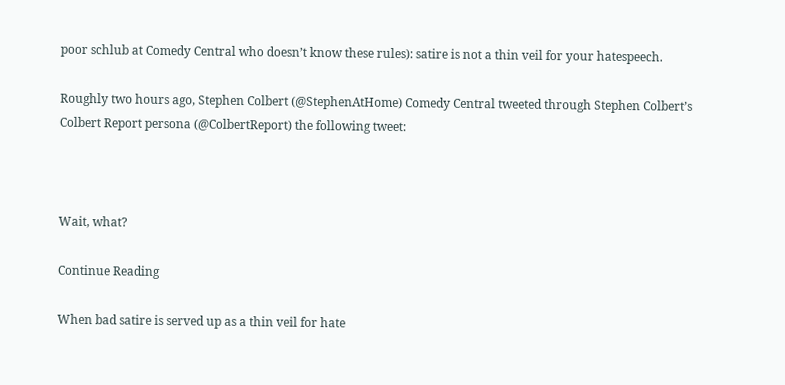poor schlub at Comedy Central who doesn’t know these rules): satire is not a thin veil for your hatespeech.

Roughly two hours ago, Stephen Colbert (@StephenAtHome) Comedy Central tweeted through Stephen Colbert’s Colbert Report persona (@ColbertReport) the following tweet:



Wait, what?

Continue Reading

When bad satire is served up as a thin veil for hate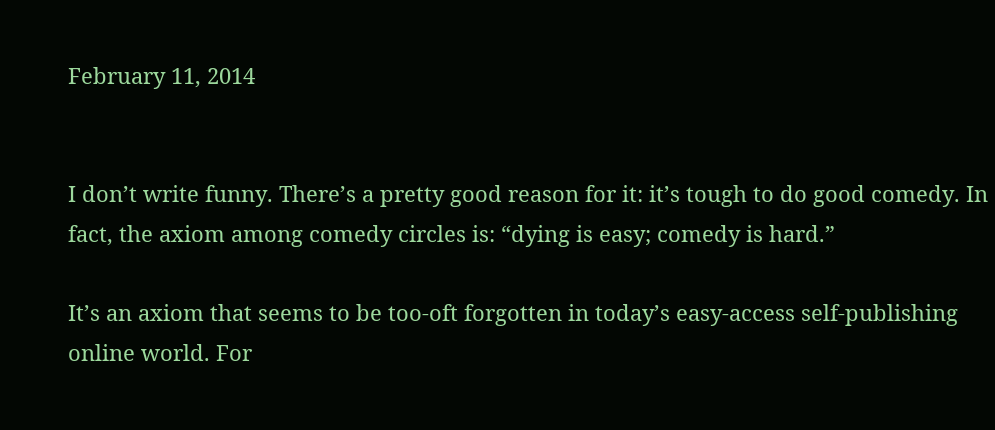February 11, 2014


I don’t write funny. There’s a pretty good reason for it: it’s tough to do good comedy. In fact, the axiom among comedy circles is: “dying is easy; comedy is hard.”

It’s an axiom that seems to be too-oft forgotten in today’s easy-access self-publishing online world. For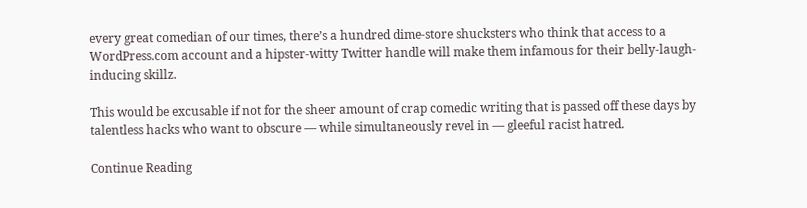every great comedian of our times, there’s a hundred dime-store shucksters who think that access to a WordPress.com account and a hipster-witty Twitter handle will make them infamous for their belly-laugh-inducing skillz.

This would be excusable if not for the sheer amount of crap comedic writing that is passed off these days by talentless hacks who want to obscure — while simultaneously revel in — gleeful racist hatred.

Continue Reading